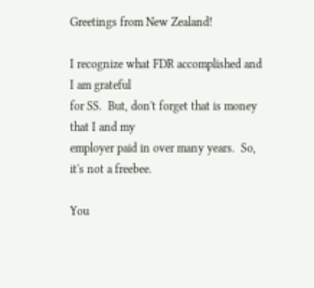Greetings from New Zealand!

I recognize what FDR accomplished and I am grateful
for SS.  But, don't forget that is money that I and my
employer paid in over many years.  So, it's not a freebee.

You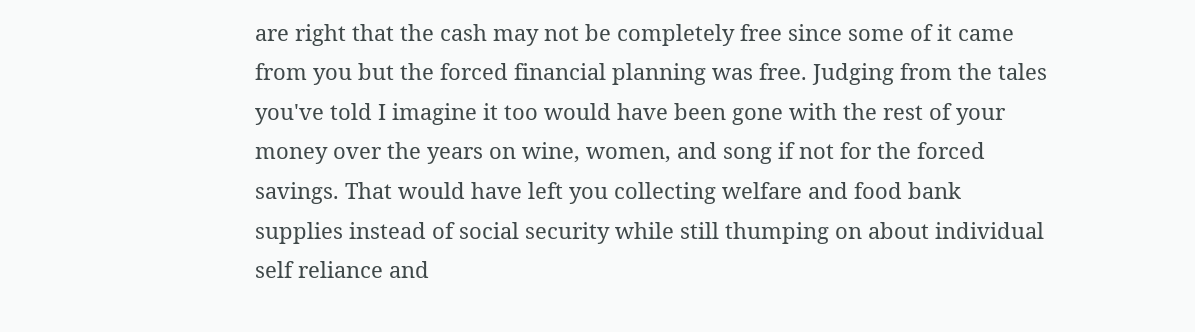are right that the cash may not be completely free since some of it came from you but the forced financial planning was free. Judging from the tales you've told I imagine it too would have been gone with the rest of your money over the years on wine, women, and song if not for the forced savings. That would have left you collecting welfare and food bank supplies instead of social security while still thumping on about individual self reliance and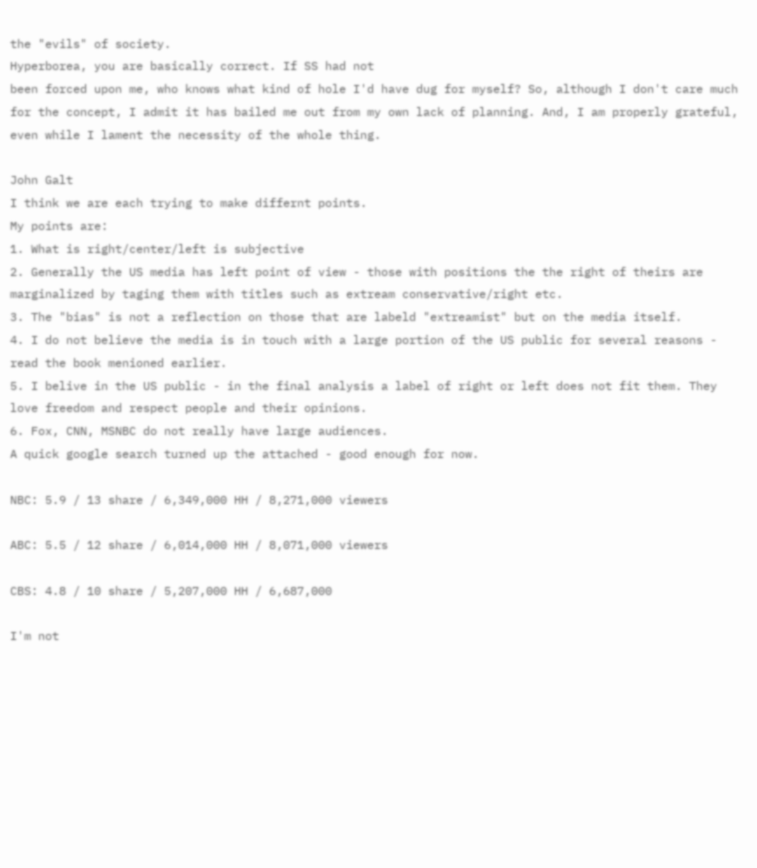the "evils" of society.
Hyperborea, you are basically correct. If SS had not
been forced upon me, who knows what kind of hole I'd have dug for myself? So, although I don't care much for the concept, I admit it has bailed me out from my own lack of planning. And, I am properly grateful, even while I lament the necessity of the whole thing.

John Galt
I think we are each trying to make differnt points.
My points are:
1. What is right/center/left is subjective
2. Generally the US media has left point of view - those with positions the the right of theirs are marginalized by taging them with titles such as extream conservative/right etc.
3. The "bias" is not a reflection on those that are labeld "extreamist" but on the media itself.
4. I do not believe the media is in touch with a large portion of the US public for several reasons - read the book menioned earlier.
5. I belive in the US public - in the final analysis a label of right or left does not fit them. They love freedom and respect people and their opinions.
6. Fox, CNN, MSNBC do not really have large audiences.
A quick google search turned up the attached - good enough for now.

NBC: 5.9 / 13 share / 6,349,000 HH / 8,271,000 viewers

ABC: 5.5 / 12 share / 6,014,000 HH / 8,071,000 viewers

CBS: 4.8 / 10 share / 5,207,000 HH / 6,687,000

I'm not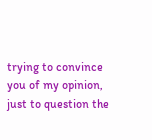trying to convince you of my opinion, just to question the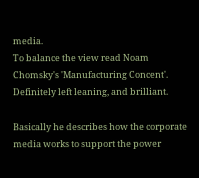media.
To balance the view read Noam Chomsky's 'Manufacturing Concent'. Definitely left leaning, and brilliant.

Basically he describes how the corporate media works to support the power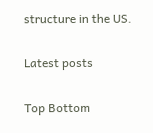structure in the US.

Latest posts

Top Bottom